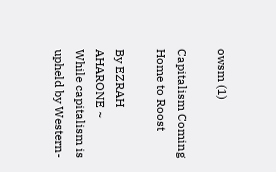owsm (1)

Capitalism Coming Home to Roost

By EZRAH AHARONE ~
While capitalism is upheld by Western-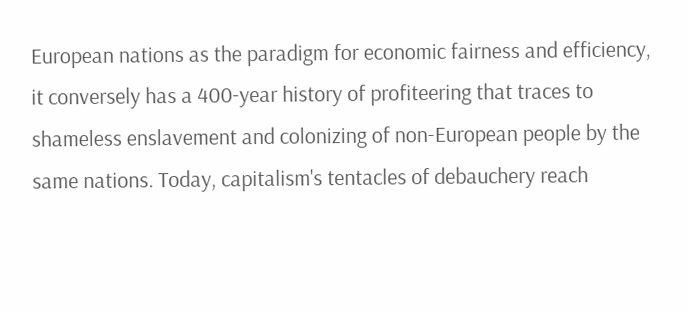European nations as the paradigm for economic fairness and efficiency, it conversely has a 400-year history of profiteering that traces to shameless enslavement and colonizing of non-European people by the same nations. Today, capitalism's tentacles of debauchery reach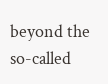beyond the so-called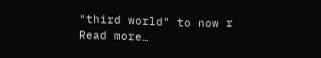"third world" to now r
Read more…